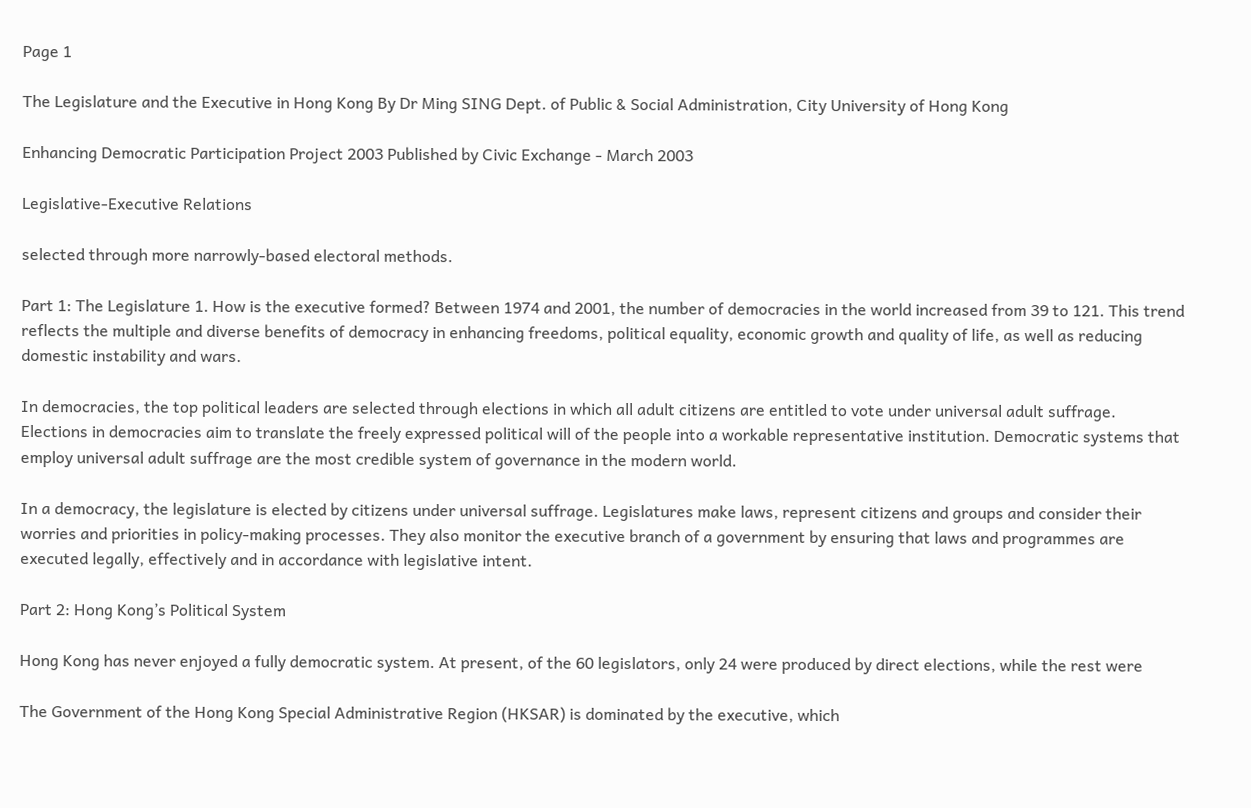Page 1

The Legislature and the Executive in Hong Kong By Dr Ming SING Dept. of Public & Social Administration, City University of Hong Kong

Enhancing Democratic Participation Project 2003 Published by Civic Exchange - March 2003

Legislative-Executive Relations

selected through more narrowly-based electoral methods.

Part 1: The Legislature 1. How is the executive formed? Between 1974 and 2001, the number of democracies in the world increased from 39 to 121. This trend reflects the multiple and diverse benefits of democracy in enhancing freedoms, political equality, economic growth and quality of life, as well as reducing domestic instability and wars.

In democracies, the top political leaders are selected through elections in which all adult citizens are entitled to vote under universal adult suffrage. Elections in democracies aim to translate the freely expressed political will of the people into a workable representative institution. Democratic systems that employ universal adult suffrage are the most credible system of governance in the modern world.

In a democracy, the legislature is elected by citizens under universal suffrage. Legislatures make laws, represent citizens and groups and consider their worries and priorities in policy-making processes. They also monitor the executive branch of a government by ensuring that laws and programmes are executed legally, effectively and in accordance with legislative intent.

Part 2: Hong Kong’s Political System

Hong Kong has never enjoyed a fully democratic system. At present, of the 60 legislators, only 24 were produced by direct elections, while the rest were

The Government of the Hong Kong Special Administrative Region (HKSAR) is dominated by the executive, which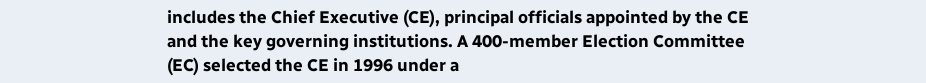includes the Chief Executive (CE), principal officials appointed by the CE and the key governing institutions. A 400-member Election Committee (EC) selected the CE in 1996 under a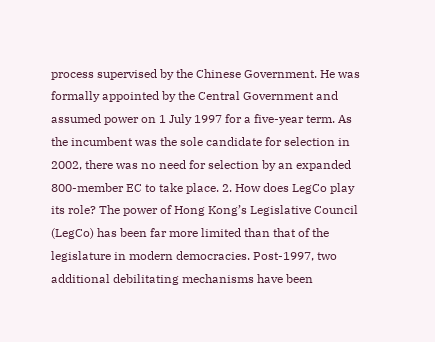process supervised by the Chinese Government. He was formally appointed by the Central Government and assumed power on 1 July 1997 for a five-year term. As the incumbent was the sole candidate for selection in 2002, there was no need for selection by an expanded 800-member EC to take place. 2. How does LegCo play its role? The power of Hong Kong’s Legislative Council (LegCo) has been far more limited than that of the legislature in modern democracies. Post-1997, two additional debilitating mechanisms have been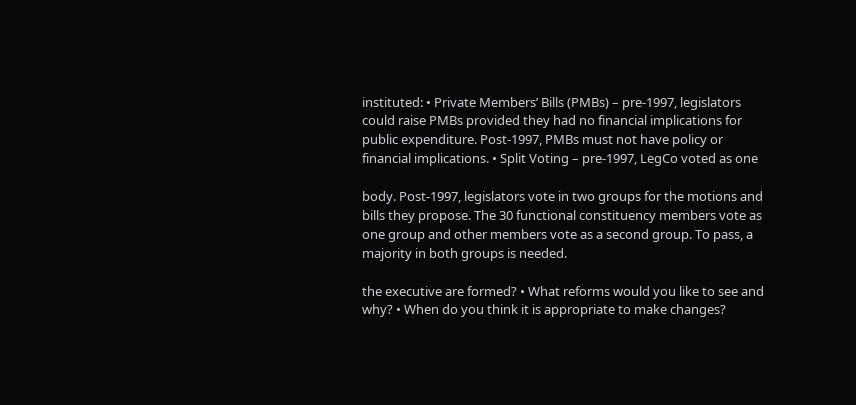instituted: • Private Members’ Bills (PMBs) – pre-1997, legislators could raise PMBs provided they had no financial implications for public expenditure. Post-1997, PMBs must not have policy or financial implications. • Split Voting – pre-1997, LegCo voted as one

body. Post-1997, legislators vote in two groups for the motions and bills they propose. The 30 functional constituency members vote as one group and other members vote as a second group. To pass, a majority in both groups is needed.

the executive are formed? • What reforms would you like to see and why? • When do you think it is appropriate to make changes?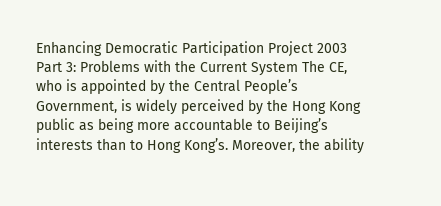Enhancing Democratic Participation Project 2003 Part 3: Problems with the Current System The CE, who is appointed by the Central People’s Government, is widely perceived by the Hong Kong public as being more accountable to Beijing’s interests than to Hong Kong’s. Moreover, the ability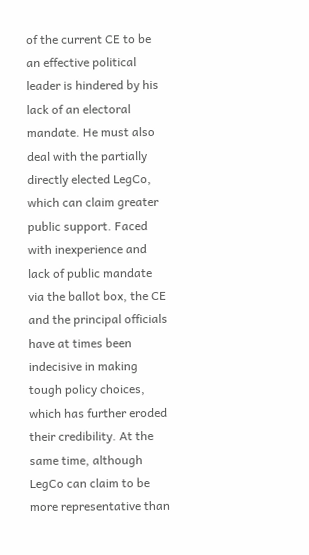of the current CE to be an effective political leader is hindered by his lack of an electoral mandate. He must also deal with the partially directly elected LegCo, which can claim greater public support. Faced with inexperience and lack of public mandate via the ballot box, the CE and the principal officials have at times been indecisive in making tough policy choices, which has further eroded their credibility. At the same time, although LegCo can claim to be more representative than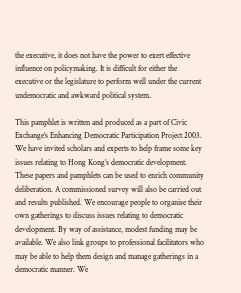the executive, it does not have the power to exert effective influence on policymaking. It is difficult for either the executive or the legislature to perform well under the current undemocratic and awkward political system.

This pamphlet is written and produced as a part of Civic Exchange’s Enhancing Democratic Participation Project 2003. We have invited scholars and experts to help frame some key issues relating to Hong Kong’s democratic development. These papers and pamphlets can be used to enrich community deliberation. A commissioned survey will also be carried out and results published. We encourage people to organise their own gatherings to discuss issues relating to democratic development. By way of assistance, modest funding may be available. We also link groups to professional facilitators who may be able to help them design and manage gatherings in a democratic manner. We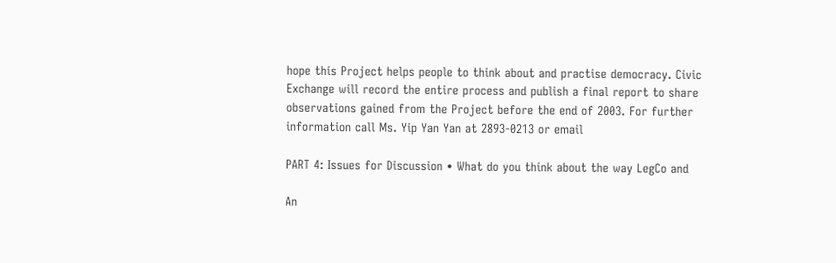hope this Project helps people to think about and practise democracy. Civic Exchange will record the entire process and publish a final report to share observations gained from the Project before the end of 2003. For further information call Ms. Yip Yan Yan at 2893-0213 or email

PART 4: Issues for Discussion • What do you think about the way LegCo and

An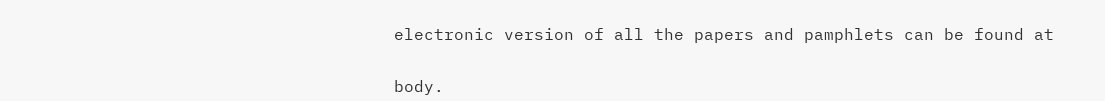electronic version of all the papers and pamphlets can be found at


body.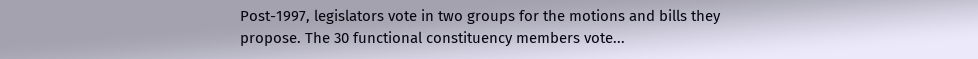Post-1997, legislators vote in two groups for the motions and bills they propose. The 30 functional constituency members vote...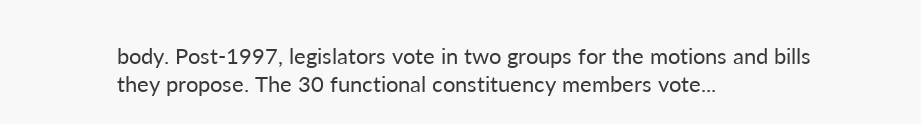body. Post-1997, legislators vote in two groups for the motions and bills they propose. The 30 functional constituency members vote...